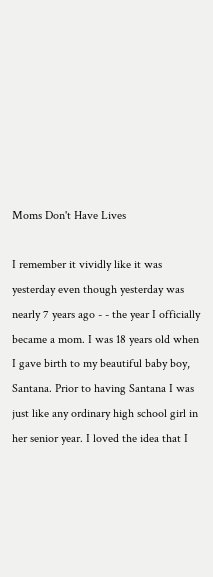Moms Don't Have Lives

I remember it vividly like it was yesterday even though yesterday was nearly 7 years ago - - the year I officially became a mom. I was 18 years old when I gave birth to my beautiful baby boy, Santana. Prior to having Santana I was just like any ordinary high school girl in her senior year. I loved the idea that I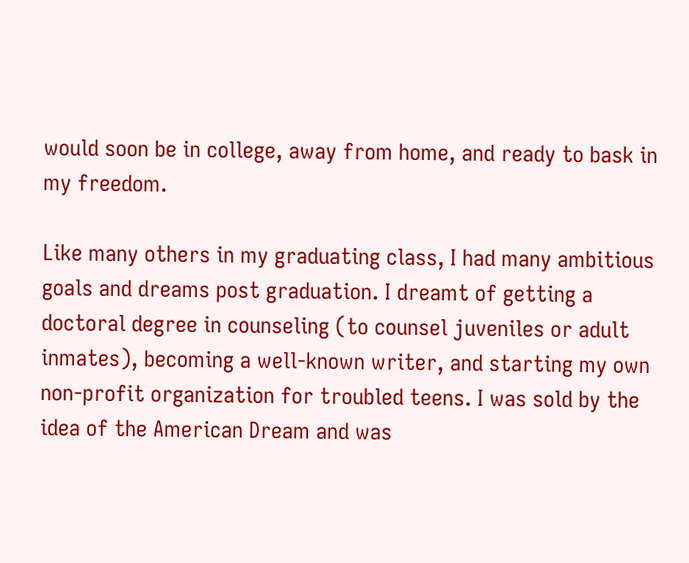would soon be in college, away from home, and ready to bask in my freedom.

Like many others in my graduating class, I had many ambitious goals and dreams post graduation. I dreamt of getting a doctoral degree in counseling (to counsel juveniles or adult inmates), becoming a well-known writer, and starting my own non-profit organization for troubled teens. I was sold by the idea of the American Dream and was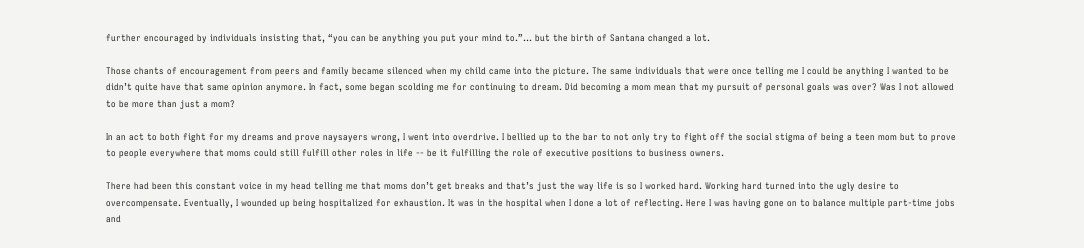further encouraged by individuals insisting that, “you can be anything you put your mind to.”... but the birth of Santana changed a lot.

Those chants of encouragement from peers and family became silenced when my child came into the picture. The same individuals that were once telling me I could be anything I wanted to be didn’t quite have that same opinion anymore. In fact, some began scolding me for continuing to dream. Did becoming a mom mean that my pursuit of personal goals was over? Was I not allowed to be more than just a mom?

In an act to both fight for my dreams and prove naysayers wrong, I went into overdrive. I bellied up to the bar to not only try to fight off the social stigma of being a teen mom but to prove to people everywhere that moms could still fulfill other roles in life -- be it fulfilling the role of executive positions to business owners.

There had been this constant voice in my head telling me that moms don’t get breaks and that’s just the way life is so I worked hard. Working hard turned into the ugly desire to overcompensate. Eventually, I wounded up being hospitalized for exhaustion. It was in the hospital when I done a lot of reflecting. Here I was having gone on to balance multiple part-time jobs and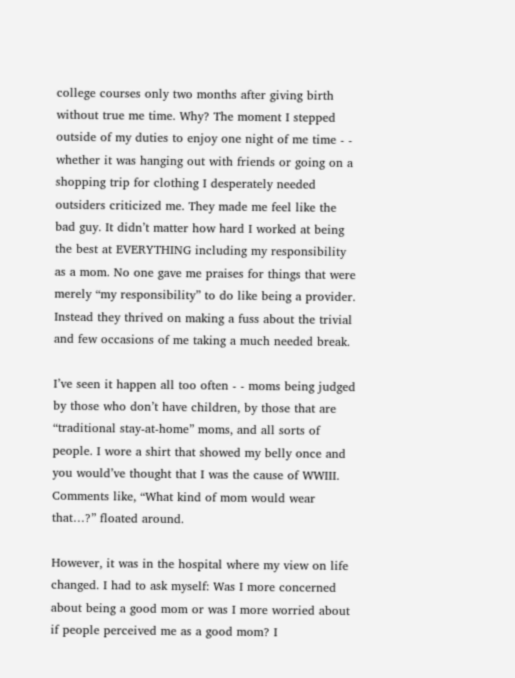college courses only two months after giving birth without true me time. Why? The moment I stepped outside of my duties to enjoy one night of me time - - whether it was hanging out with friends or going on a shopping trip for clothing I desperately needed outsiders criticized me. They made me feel like the bad guy. It didn’t matter how hard I worked at being the best at EVERYTHING including my responsibility as a mom. No one gave me praises for things that were merely “my responsibility” to do like being a provider. Instead they thrived on making a fuss about the trivial and few occasions of me taking a much needed break.

I’ve seen it happen all too often - - moms being judged by those who don’t have children, by those that are “traditional stay-at-home” moms, and all sorts of people. I wore a shirt that showed my belly once and you would’ve thought that I was the cause of WWIII. Comments like, “What kind of mom would wear that…?” floated around.

However, it was in the hospital where my view on life changed. I had to ask myself: Was I more concerned about being a good mom or was I more worried about if people perceived me as a good mom? I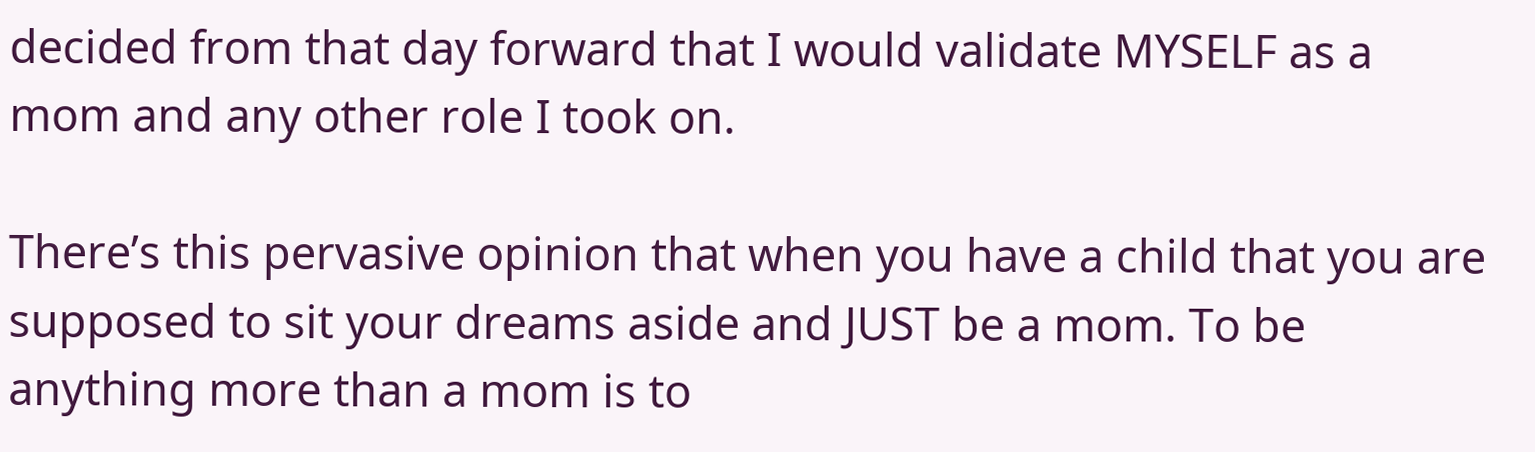decided from that day forward that I would validate MYSELF as a mom and any other role I took on.

There’s this pervasive opinion that when you have a child that you are supposed to sit your dreams aside and JUST be a mom. To be anything more than a mom is to